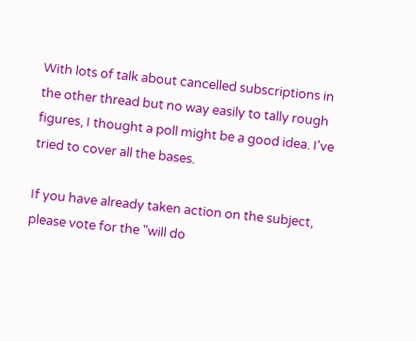With lots of talk about cancelled subscriptions in the other thread but no way easily to tally rough figures, I thought a poll might be a good idea. I've tried to cover all the bases.

If you have already taken action on the subject, please vote for the "will do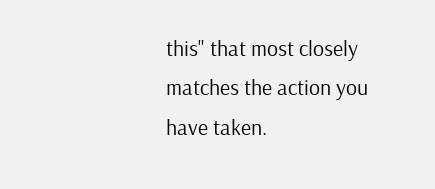this" that most closely matches the action you have taken.